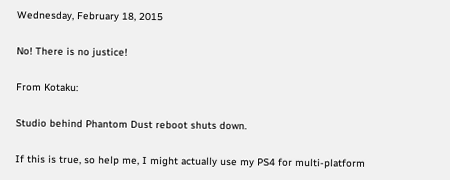Wednesday, February 18, 2015

No! There is no justice!

From Kotaku:

Studio behind Phantom Dust reboot shuts down.

If this is true, so help me, I might actually use my PS4 for multi-platform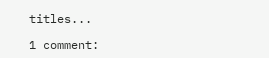titles...

1 comment: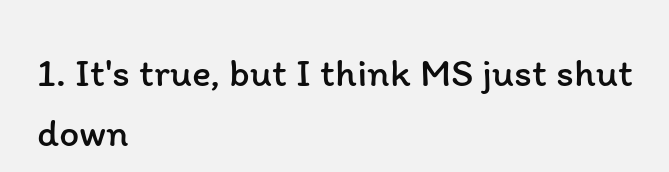1. It's true, but I think MS just shut down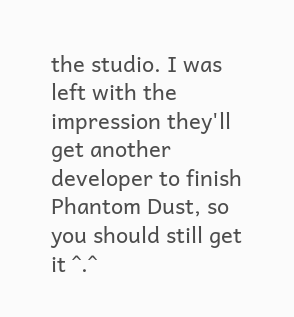the studio. I was left with the impression they'll get another developer to finish Phantom Dust, so you should still get it ^.^